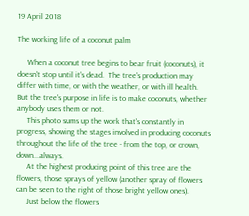19 April 2018

The working life of a coconut palm

     When a coconut tree begins to bear fruit (coconuts), it doesn't stop until it's dead.  The tree's production may differ with time, or with the weather, or with ill health.  But the tree's purpose in life is to make coconuts, whether anybody uses them or not.
     This photo sums up the work that's constantly in progress, showing the stages involved in producing coconuts throughout the life of the tree - from the top, or crown, down...always.
     At the highest producing point of this tree are the flowers, those sprays of yellow (another spray of flowers can be seen to the right of those bright yellow ones).
     Just below the flowers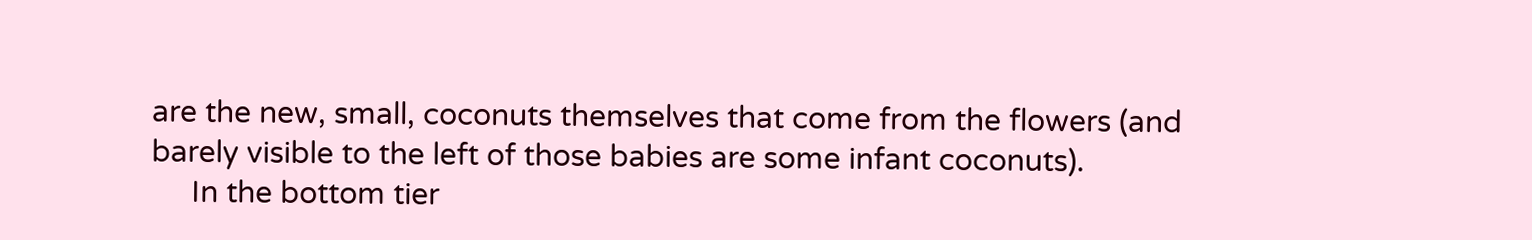are the new, small, coconuts themselves that come from the flowers (and barely visible to the left of those babies are some infant coconuts).
     In the bottom tier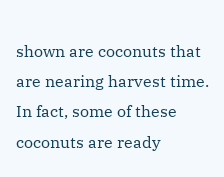shown are coconuts that are nearing harvest time.  In fact, some of these coconuts are ready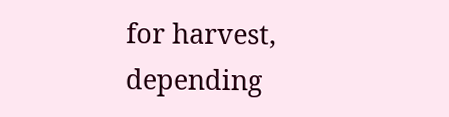for harvest, depending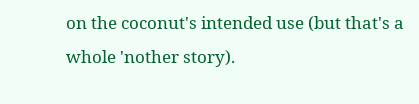on the coconut's intended use (but that's a whole 'nother story).